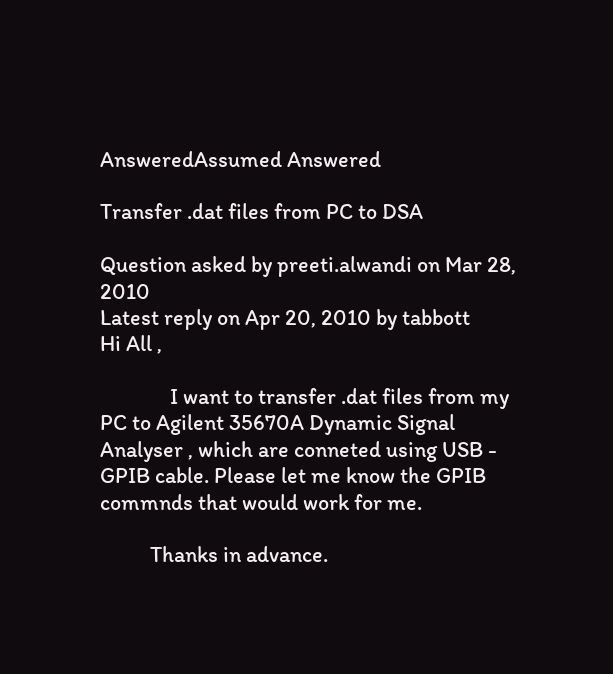AnsweredAssumed Answered

Transfer .dat files from PC to DSA

Question asked by preeti.alwandi on Mar 28, 2010
Latest reply on Apr 20, 2010 by tabbott
Hi All ,

              I want to transfer .dat files from my PC to Agilent 35670A Dynamic Signal Analyser , which are conneted using USB - GPIB cable. Please let me know the GPIB commnds that would work for me.

          Thanks in advance.